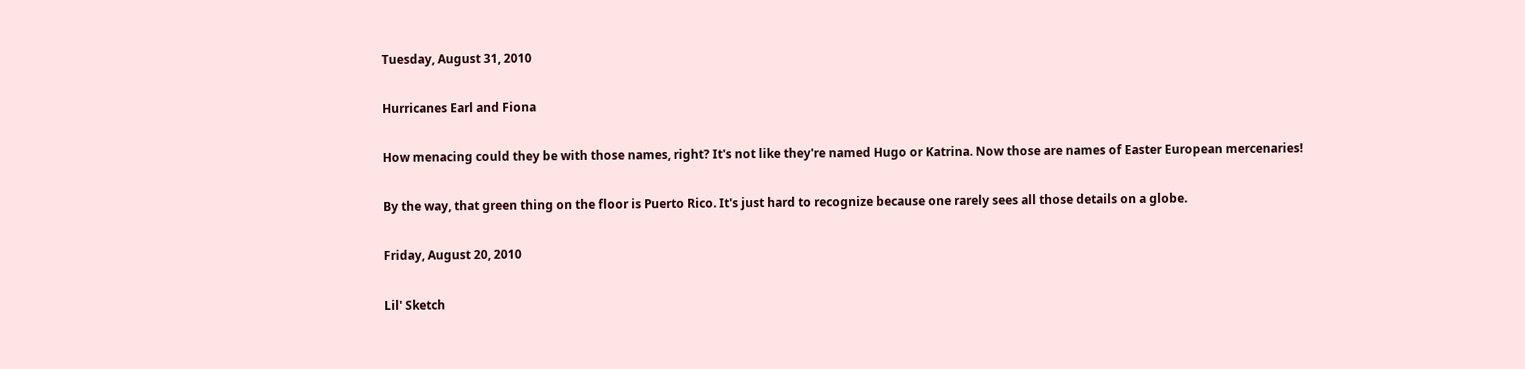Tuesday, August 31, 2010

Hurricanes Earl and Fiona

How menacing could they be with those names, right? It's not like they're named Hugo or Katrina. Now those are names of Easter European mercenaries!

By the way, that green thing on the floor is Puerto Rico. It's just hard to recognize because one rarely sees all those details on a globe.

Friday, August 20, 2010

Lil' Sketch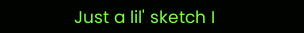Just a lil' sketch I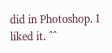did in Photoshop. I liked it. ^^